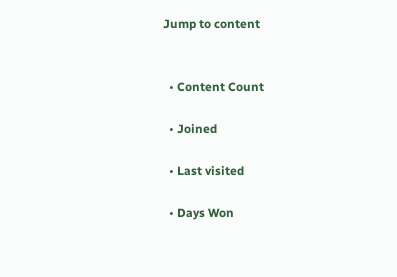Jump to content


  • Content Count

  • Joined

  • Last visited

  • Days Won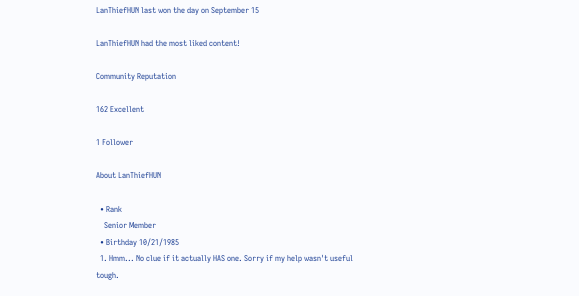LanThiefHUN last won the day on September 15

LanThiefHUN had the most liked content!

Community Reputation

162 Excellent

1 Follower

About LanThiefHUN

  • Rank
    Senior Member
  • Birthday 10/21/1985
  1. Hmm... No clue if it actually HAS one. Sorry if my help wasn't useful tough.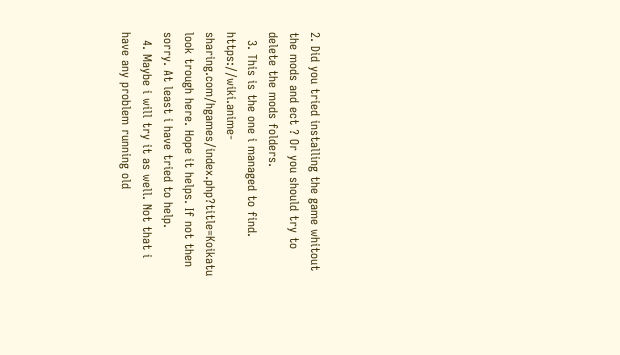2. Did you tried installing the game whitout the mods and ect ? Or you should try to delete the mods folders.
  3. This is the one i managed to find. https://wiki.anime-sharing.com/hgames/index.php?title=Koikatu look trough here. Hope it helps. If not then sorry. At least i have tried to help.
  4. Maybe i will try it as well. Not that i have any problem running old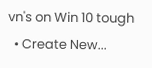vn's on Win 10 tough
  • Create New...